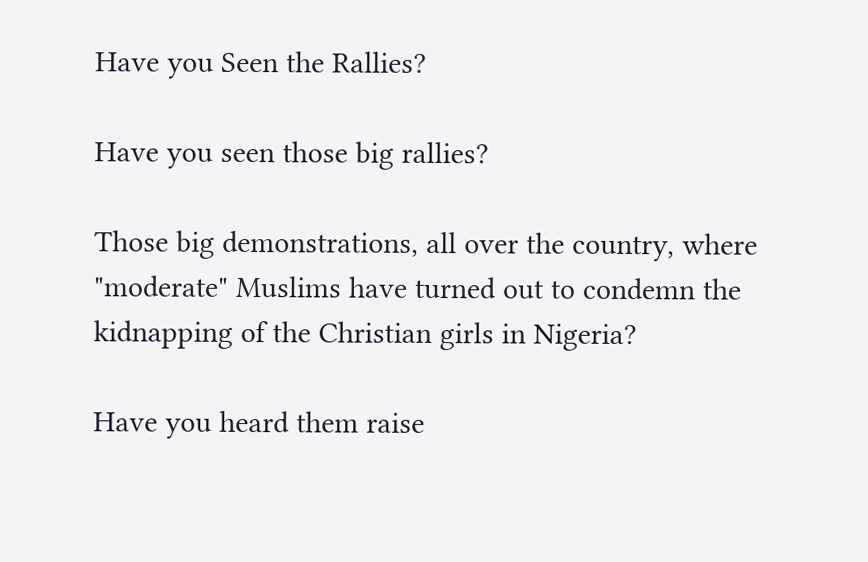Have you Seen the Rallies?

Have you seen those big rallies?

Those big demonstrations, all over the country, where "moderate" Muslims have turned out to condemn the kidnapping of the Christian girls in Nigeria?

Have you heard them raise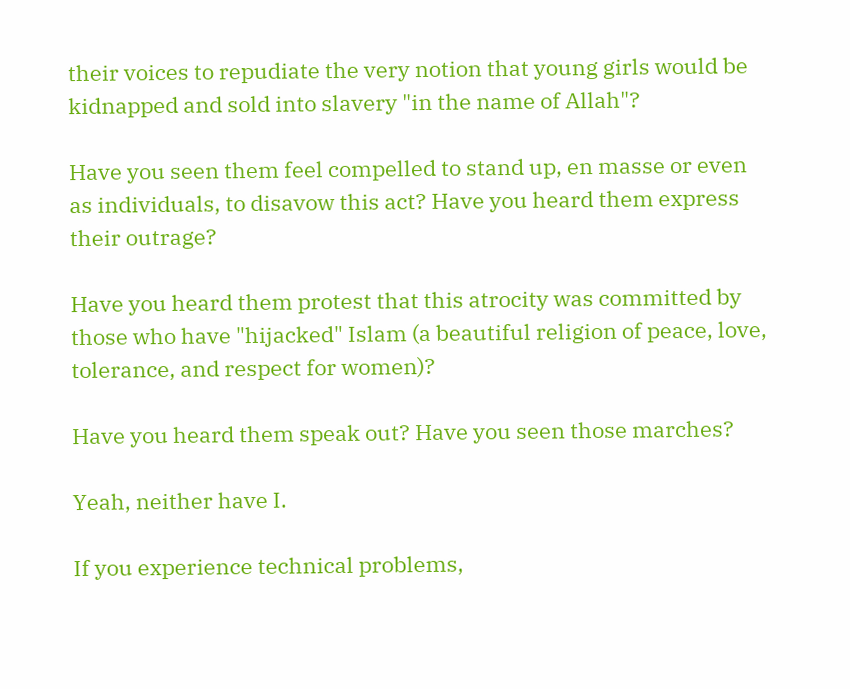their voices to repudiate the very notion that young girls would be kidnapped and sold into slavery "in the name of Allah"?

Have you seen them feel compelled to stand up, en masse or even as individuals, to disavow this act? Have you heard them express their outrage?

Have you heard them protest that this atrocity was committed by those who have "hijacked" Islam (a beautiful religion of peace, love, tolerance, and respect for women)?

Have you heard them speak out? Have you seen those marches?

Yeah, neither have I.

If you experience technical problems,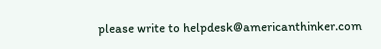please write to helpdesk@americanthinker.com